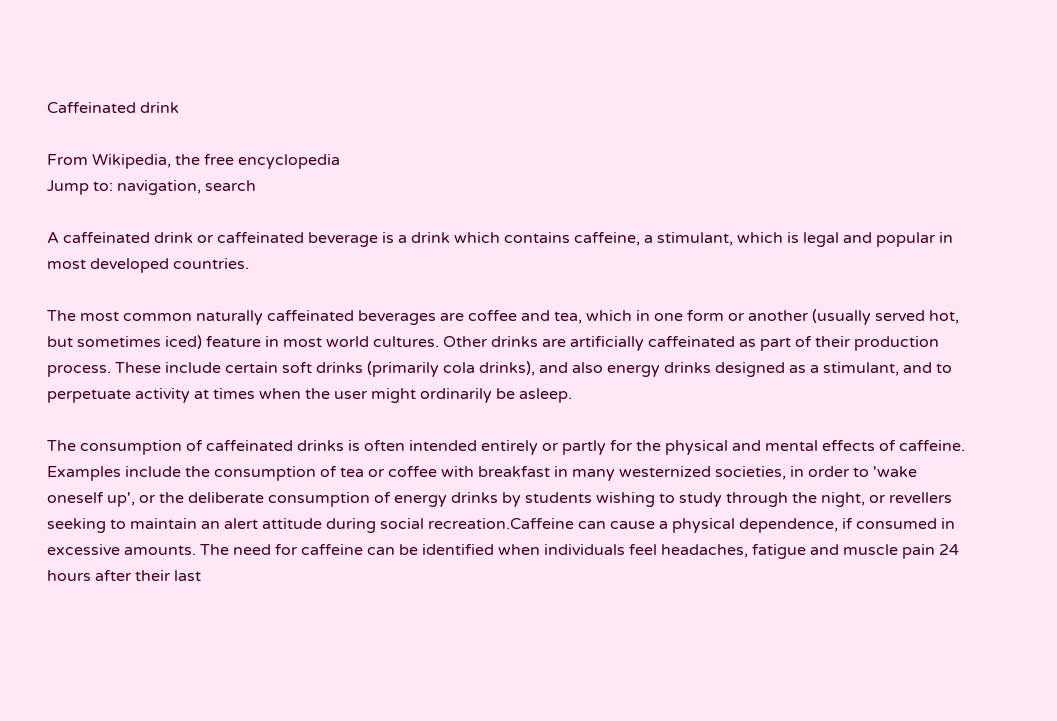Caffeinated drink

From Wikipedia, the free encyclopedia
Jump to: navigation, search

A caffeinated drink or caffeinated beverage is a drink which contains caffeine, a stimulant, which is legal and popular in most developed countries.

The most common naturally caffeinated beverages are coffee and tea, which in one form or another (usually served hot, but sometimes iced) feature in most world cultures. Other drinks are artificially caffeinated as part of their production process. These include certain soft drinks (primarily cola drinks), and also energy drinks designed as a stimulant, and to perpetuate activity at times when the user might ordinarily be asleep.

The consumption of caffeinated drinks is often intended entirely or partly for the physical and mental effects of caffeine. Examples include the consumption of tea or coffee with breakfast in many westernized societies, in order to 'wake oneself up', or the deliberate consumption of energy drinks by students wishing to study through the night, or revellers seeking to maintain an alert attitude during social recreation.Caffeine can cause a physical dependence, if consumed in excessive amounts. The need for caffeine can be identified when individuals feel headaches, fatigue and muscle pain 24 hours after their last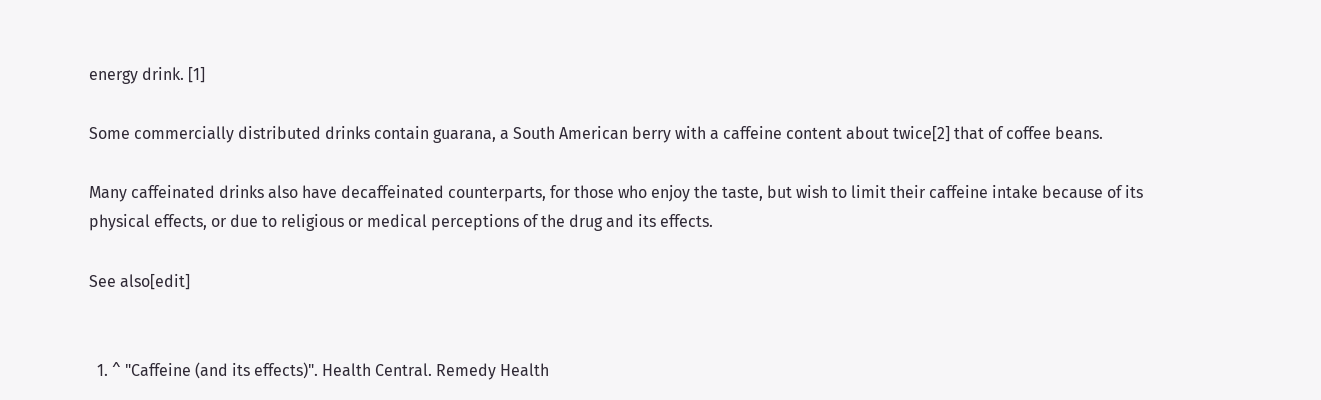energy drink. [1]

Some commercially distributed drinks contain guarana, a South American berry with a caffeine content about twice[2] that of coffee beans.

Many caffeinated drinks also have decaffeinated counterparts, for those who enjoy the taste, but wish to limit their caffeine intake because of its physical effects, or due to religious or medical perceptions of the drug and its effects.

See also[edit]


  1. ^ "Caffeine (and its effects)". Health Central. Remedy Health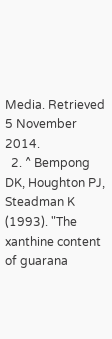Media. Retrieved 5 November 2014.
  2. ^ Bempong DK, Houghton PJ, Steadman K (1993). "The xanthine content of guarana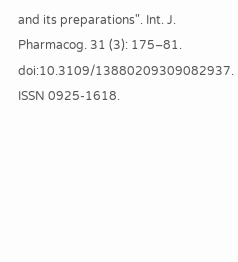and its preparations". Int. J. Pharmacog. 31 (3): 175–81. doi:10.3109/13880209309082937. ISSN 0925-1618.